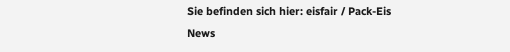Sie befinden sich hier: eisfair / Pack-Eis
News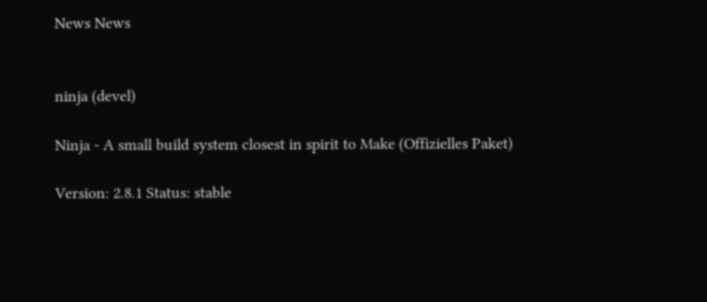News News


ninja (devel)

Ninja - A small build system closest in spirit to Make (Offizielles Paket)

Version: 2.8.1 Status: stable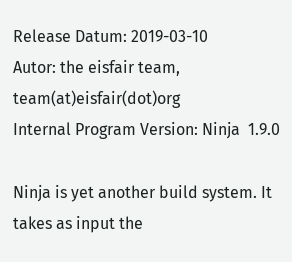Release Datum: 2019-03-10
Autor: the eisfair team, team(at)eisfair(dot)org
Internal Program Version: Ninja  1.9.0

Ninja is yet another build system. It takes as input the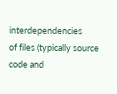interdependencies
of files (typically source code and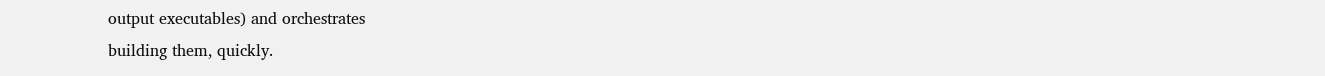output executables) and orchestrates
building them, quickly.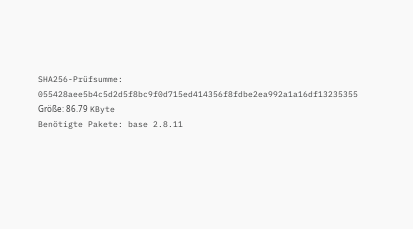SHA256-Prüfsumme: 055428aee5b4c5d2d5f8bc9f0d715ed414356f8fdbe2ea992a1a16df13235355
Größe: 86.79 KByte
Benötigte Pakete: base 2.8.11